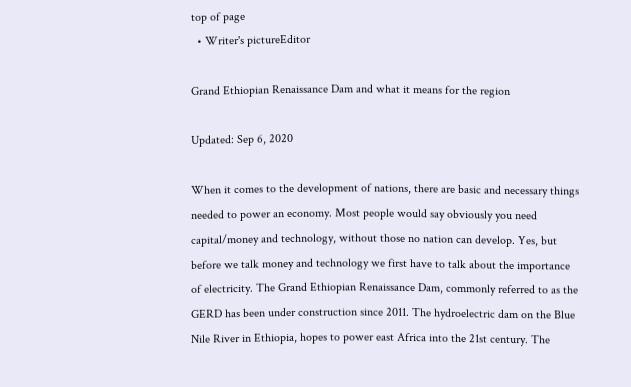top of page
  • Writer's pictureEditor

Grand Ethiopian Renaissance Dam and what it means for the region

Updated: Sep 6, 2020

When it comes to the development of nations, there are basic and necessary things needed to power an economy. Most people would say obviously you need capital/money and technology, without those no nation can develop. Yes, but before we talk money and technology we first have to talk about the importance of electricity. The Grand Ethiopian Renaissance Dam, commonly referred to as the GERD has been under construction since 2011. The hydroelectric dam on the Blue Nile River in Ethiopia, hopes to power east Africa into the 21st century. The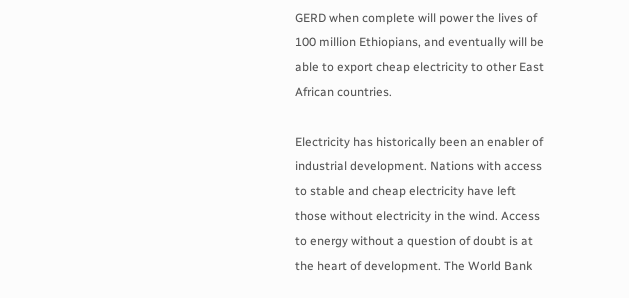GERD when complete will power the lives of 100 million Ethiopians, and eventually will be able to export cheap electricity to other East African countries.

Electricity has historically been an enabler of industrial development. Nations with access to stable and cheap electricity have left those without electricity in the wind. Access to energy without a question of doubt is at the heart of development. The World Bank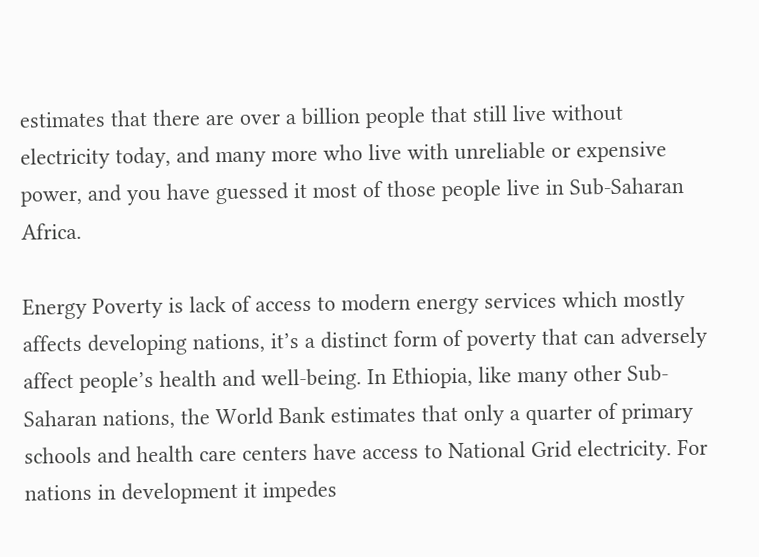estimates that there are over a billion people that still live without electricity today, and many more who live with unreliable or expensive power, and you have guessed it most of those people live in Sub-Saharan Africa.

Energy Poverty is lack of access to modern energy services which mostly affects developing nations, it’s a distinct form of poverty that can adversely affect people’s health and well-being. In Ethiopia, like many other Sub-Saharan nations, the World Bank estimates that only a quarter of primary schools and health care centers have access to National Grid electricity. For nations in development it impedes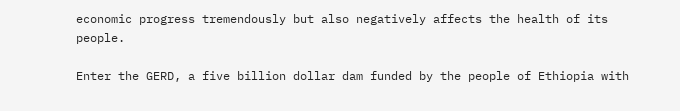economic progress tremendously but also negatively affects the health of its people.

Enter the GERD, a five billion dollar dam funded by the people of Ethiopia with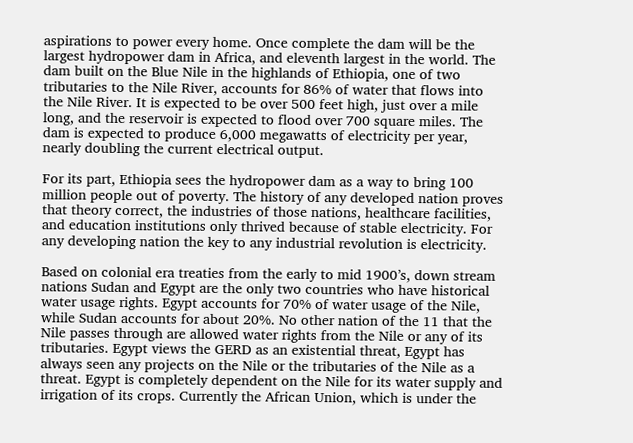aspirations to power every home. Once complete the dam will be the largest hydropower dam in Africa, and eleventh largest in the world. The dam built on the Blue Nile in the highlands of Ethiopia, one of two tributaries to the Nile River, accounts for 86% of water that flows into the Nile River. It is expected to be over 500 feet high, just over a mile long, and the reservoir is expected to flood over 700 square miles. The dam is expected to produce 6,000 megawatts of electricity per year, nearly doubling the current electrical output.

For its part, Ethiopia sees the hydropower dam as a way to bring 100 million people out of poverty. The history of any developed nation proves that theory correct, the industries of those nations, healthcare facilities, and education institutions only thrived because of stable electricity. For any developing nation the key to any industrial revolution is electricity.

Based on colonial era treaties from the early to mid 1900’s, down stream nations Sudan and Egypt are the only two countries who have historical water usage rights. Egypt accounts for 70% of water usage of the Nile, while Sudan accounts for about 20%. No other nation of the 11 that the Nile passes through are allowed water rights from the Nile or any of its tributaries. Egypt views the GERD as an existential threat, Egypt has always seen any projects on the Nile or the tributaries of the Nile as a threat. Egypt is completely dependent on the Nile for its water supply and irrigation of its crops. Currently the African Union, which is under the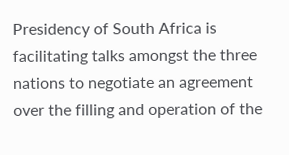Presidency of South Africa is facilitating talks amongst the three nations to negotiate an agreement over the filling and operation of the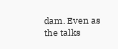dam. Even as the talks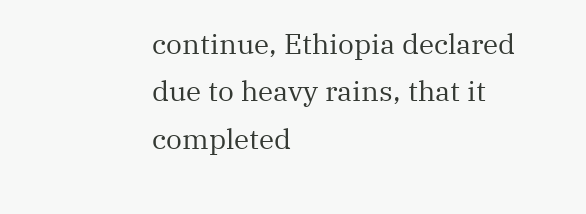continue, Ethiopia declared due to heavy rains, that it completed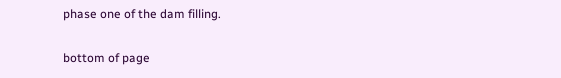phase one of the dam filling.

bottom of page